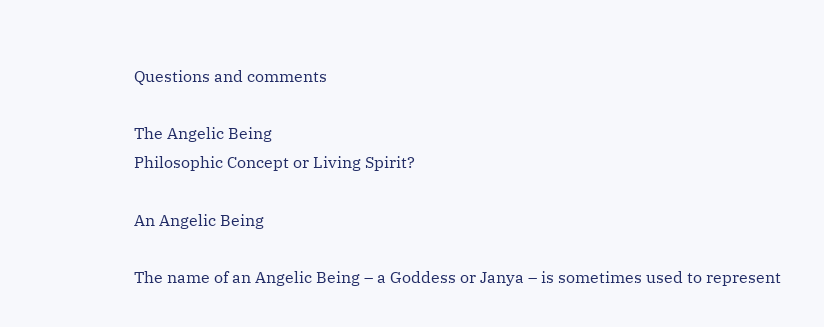Questions and comments

The Angelic Being
Philosophic Concept or Living Spirit?

An Angelic Being

The name of an Angelic Being – a Goddess or Janya – is sometimes used to represent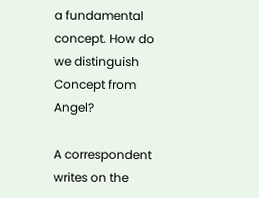a fundamental concept. How do we distinguish Concept from Angel?

A correspondent writes on the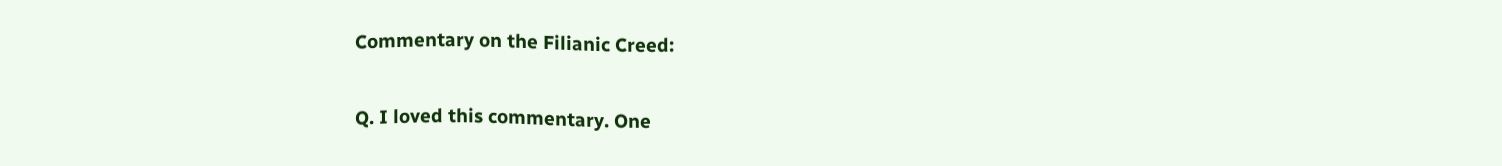Commentary on the Filianic Creed:

Q. I loved this commentary. One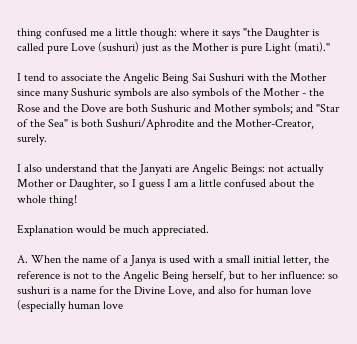thing confused me a little though: where it says "the Daughter is called pure Love (sushuri) just as the Mother is pure Light (mati)."

I tend to associate the Angelic Being Sai Sushuri with the Mother since many Sushuric symbols are also symbols of the Mother - the Rose and the Dove are both Sushuric and Mother symbols; and "Star of the Sea" is both Sushuri/Aphrodite and the Mother-Creator, surely.

I also understand that the Janyati are Angelic Beings: not actually Mother or Daughter, so I guess I am a little confused about the whole thing!

Explanation would be much appreciated.

A. When the name of a Janya is used with a small initial letter, the reference is not to the Angelic Being herself, but to her influence: so sushuri is a name for the Divine Love, and also for human love (especially human love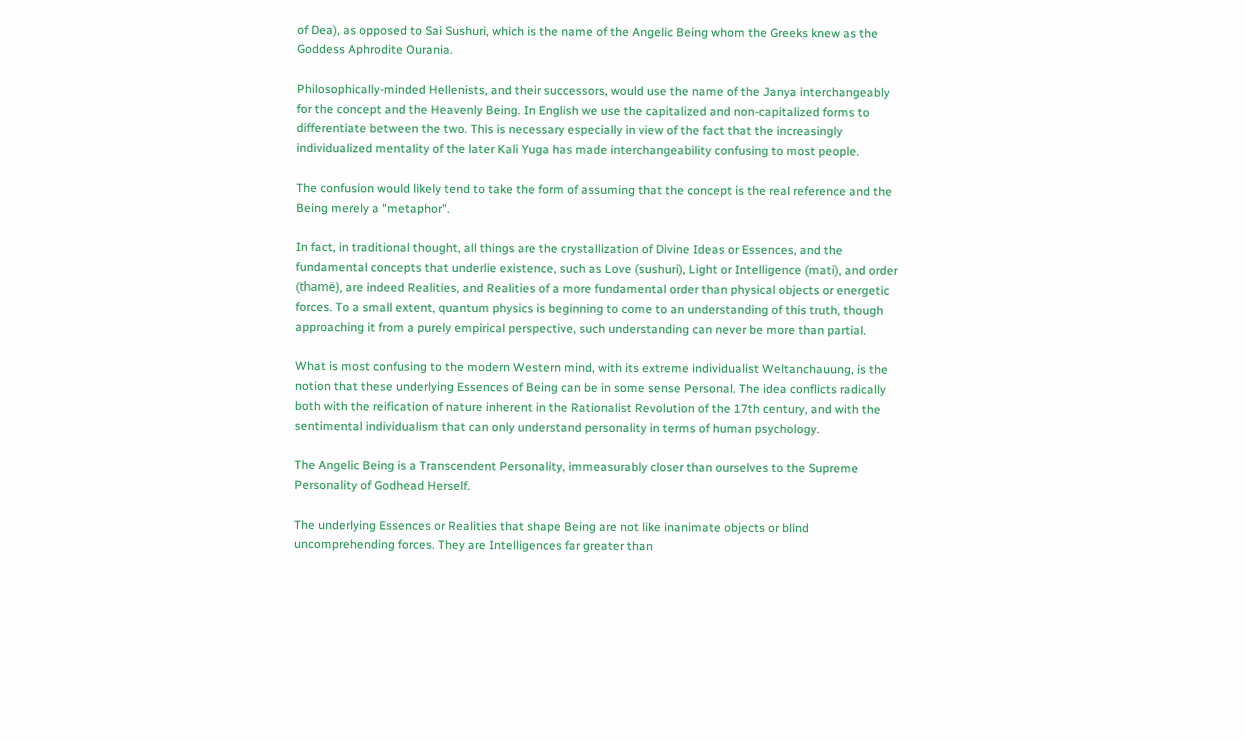of Dea), as opposed to Sai Sushuri, which is the name of the Angelic Being whom the Greeks knew as the Goddess Aphrodite Ourania.

Philosophically-minded Hellenists, and their successors, would use the name of the Janya interchangeably for the concept and the Heavenly Being. In English we use the capitalized and non-capitalized forms to differentiate between the two. This is necessary especially in view of the fact that the increasingly individualized mentality of the later Kali Yuga has made interchangeability confusing to most people.

The confusion would likely tend to take the form of assuming that the concept is the real reference and the Being merely a "metaphor".

In fact, in traditional thought, all things are the crystallization of Divine Ideas or Essences, and the fundamental concepts that underlie existence, such as Love (sushuri), Light or Intelligence (mati), and order (thamë), are indeed Realities, and Realities of a more fundamental order than physical objects or energetic forces. To a small extent, quantum physics is beginning to come to an understanding of this truth, though approaching it from a purely empirical perspective, such understanding can never be more than partial.

What is most confusing to the modern Western mind, with its extreme individualist Weltanchauung, is the notion that these underlying Essences of Being can be in some sense Personal. The idea conflicts radically both with the reification of nature inherent in the Rationalist Revolution of the 17th century, and with the sentimental individualism that can only understand personality in terms of human psychology.

The Angelic Being is a Transcendent Personality, immeasurably closer than ourselves to the Supreme Personality of Godhead Herself.

The underlying Essences or Realities that shape Being are not like inanimate objects or blind uncomprehending forces. They are Intelligences far greater than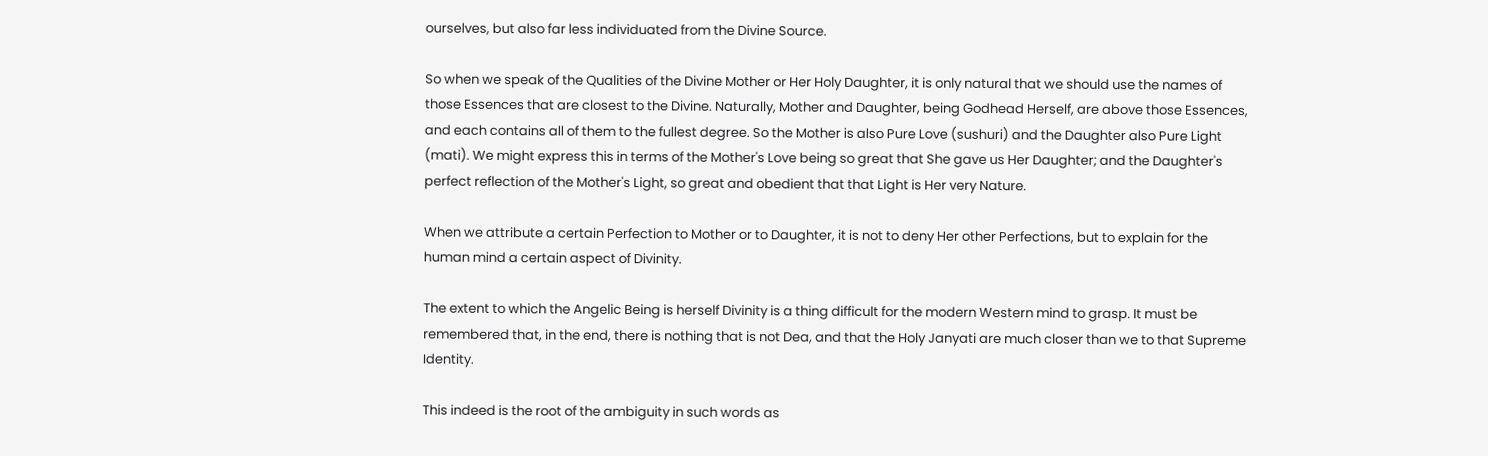ourselves, but also far less individuated from the Divine Source.

So when we speak of the Qualities of the Divine Mother or Her Holy Daughter, it is only natural that we should use the names of those Essences that are closest to the Divine. Naturally, Mother and Daughter, being Godhead Herself, are above those Essences, and each contains all of them to the fullest degree. So the Mother is also Pure Love (sushuri) and the Daughter also Pure Light (mati). We might express this in terms of the Mother's Love being so great that She gave us Her Daughter; and the Daughter's perfect reflection of the Mother's Light, so great and obedient that that Light is Her very Nature.

When we attribute a certain Perfection to Mother or to Daughter, it is not to deny Her other Perfections, but to explain for the human mind a certain aspect of Divinity.

The extent to which the Angelic Being is herself Divinity is a thing difficult for the modern Western mind to grasp. It must be remembered that, in the end, there is nothing that is not Dea, and that the Holy Janyati are much closer than we to that Supreme Identity.

This indeed is the root of the ambiguity in such words as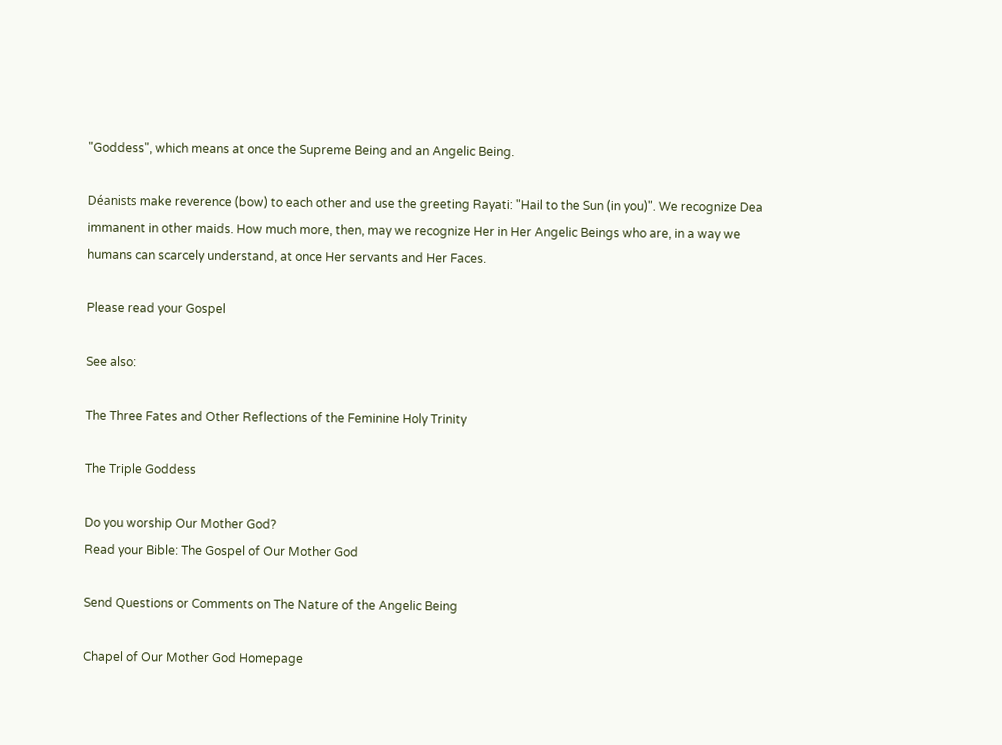"Goddess", which means at once the Supreme Being and an Angelic Being.

Déanists make reverence (bow) to each other and use the greeting Rayati: "Hail to the Sun (in you)". We recognize Dea immanent in other maids. How much more, then, may we recognize Her in Her Angelic Beings who are, in a way we humans can scarcely understand, at once Her servants and Her Faces.

Please read your Gospel

See also:

The Three Fates and Other Reflections of the Feminine Holy Trinity

The Triple Goddess

Do you worship Our Mother God?
Read your Bible: The Gospel of Our Mother God

Send Questions or Comments on The Nature of the Angelic Being

Chapel of Our Mother God Homepage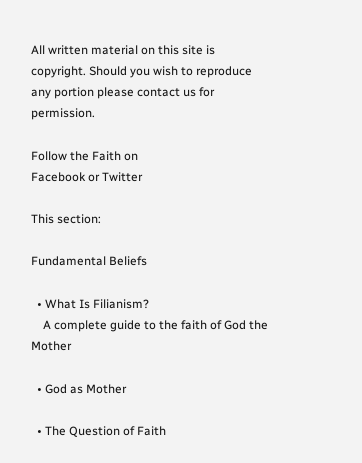All written material on this site is copyright. Should you wish to reproduce any portion please contact us for permission.

Follow the Faith on
Facebook or Twitter

This section:

Fundamental Beliefs

  • What Is Filianism?
    A complete guide to the faith of God the Mother

  • God as Mother

  • The Question of Faith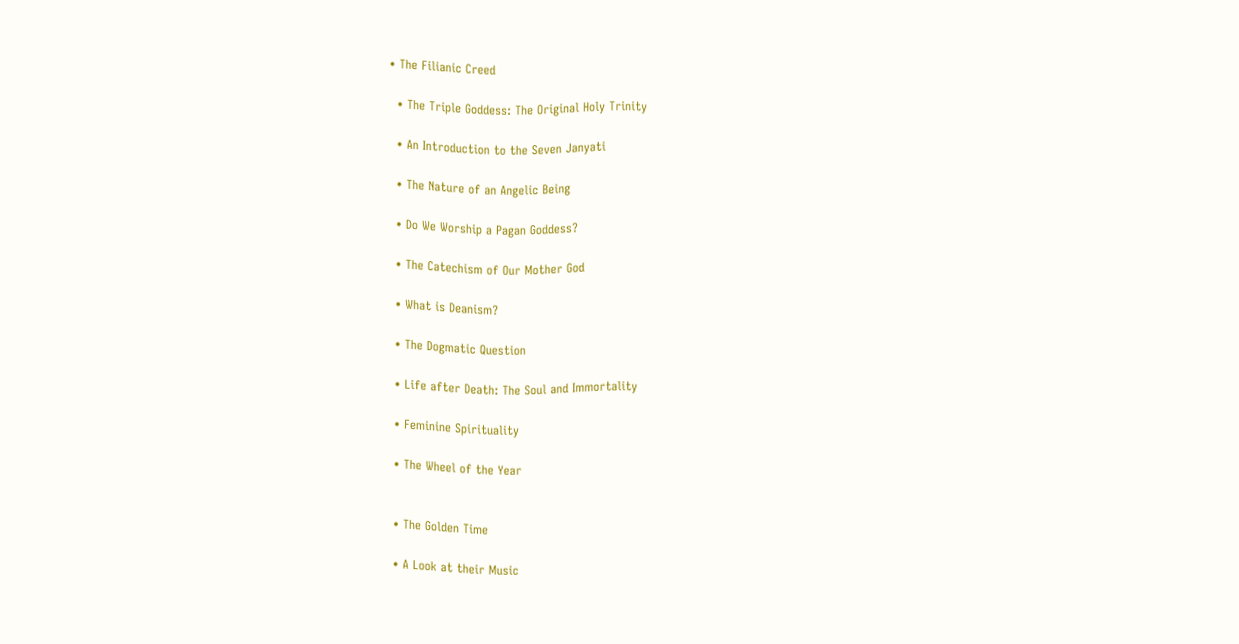• The Filianic Creed

  • The Triple Goddess: The Original Holy Trinity

  • An Introduction to the Seven Janyati

  • The Nature of an Angelic Being

  • Do We Worship a Pagan Goddess?

  • The Catechism of Our Mother God

  • What is Deanism?

  • The Dogmatic Question

  • Life after Death: The Soul and Immortality

  • Feminine Spirituality

  • The Wheel of the Year


  • The Golden Time

  • A Look at their Music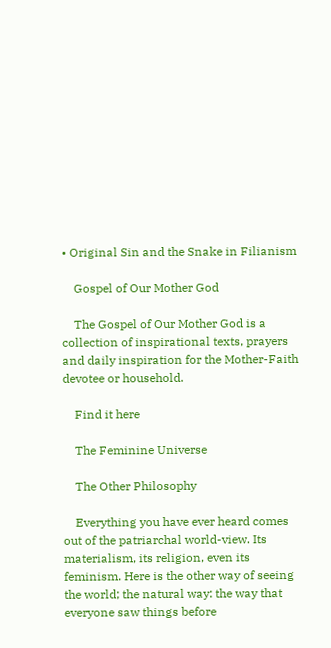• Original Sin and the Snake in Filianism

    Gospel of Our Mother God

    The Gospel of Our Mother God is a collection of inspirational texts, prayers and daily inspiration for the Mother-Faith devotee or household.

    Find it here

    The Feminine Universe

    The Other Philosophy

    Everything you have ever heard comes out of the patriarchal world-view. Its materialism, its religion, even its feminism. Here is the other way of seeing the world; the natural way: the way that everyone saw things before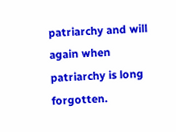patriarchy and will again when patriarchy is long forgotten.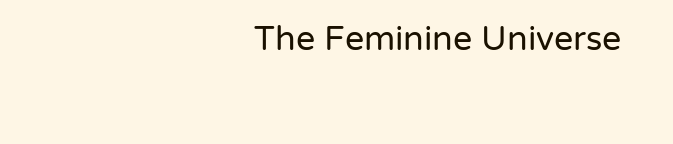The Feminine Universe